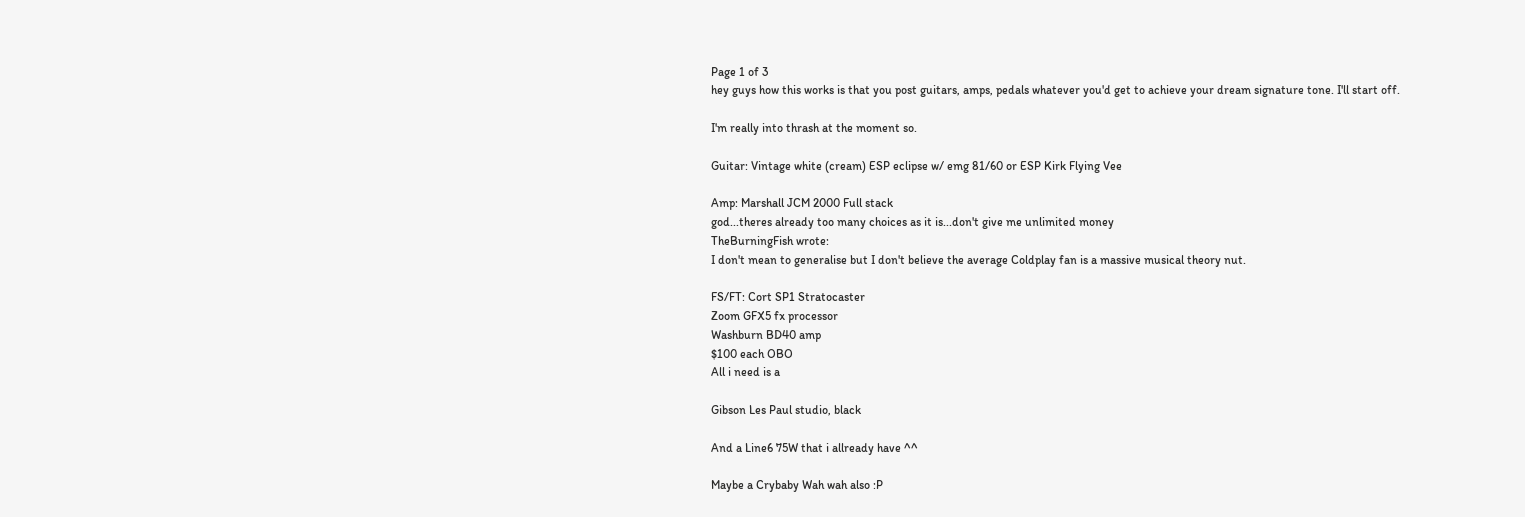Page 1 of 3
hey guys how this works is that you post guitars, amps, pedals whatever you'd get to achieve your dream signature tone. I'll start off.

I'm really into thrash at the moment so.

Guitar: Vintage white (cream) ESP eclipse w/ emg 81/60 or ESP Kirk Flying Vee

Amp: Marshall JCM 2000 Full stack
god...theres already too many choices as it is...don't give me unlimited money
TheBurningFish wrote:
I don't mean to generalise but I don't believe the average Coldplay fan is a massive musical theory nut.

FS/FT: Cort SP1 Stratocaster
Zoom GFX5 fx processor
Washburn BD40 amp
$100 each OBO
All i need is a

Gibson Les Paul studio, black

And a Line6 75W that i allready have ^^

Maybe a Crybaby Wah wah also :P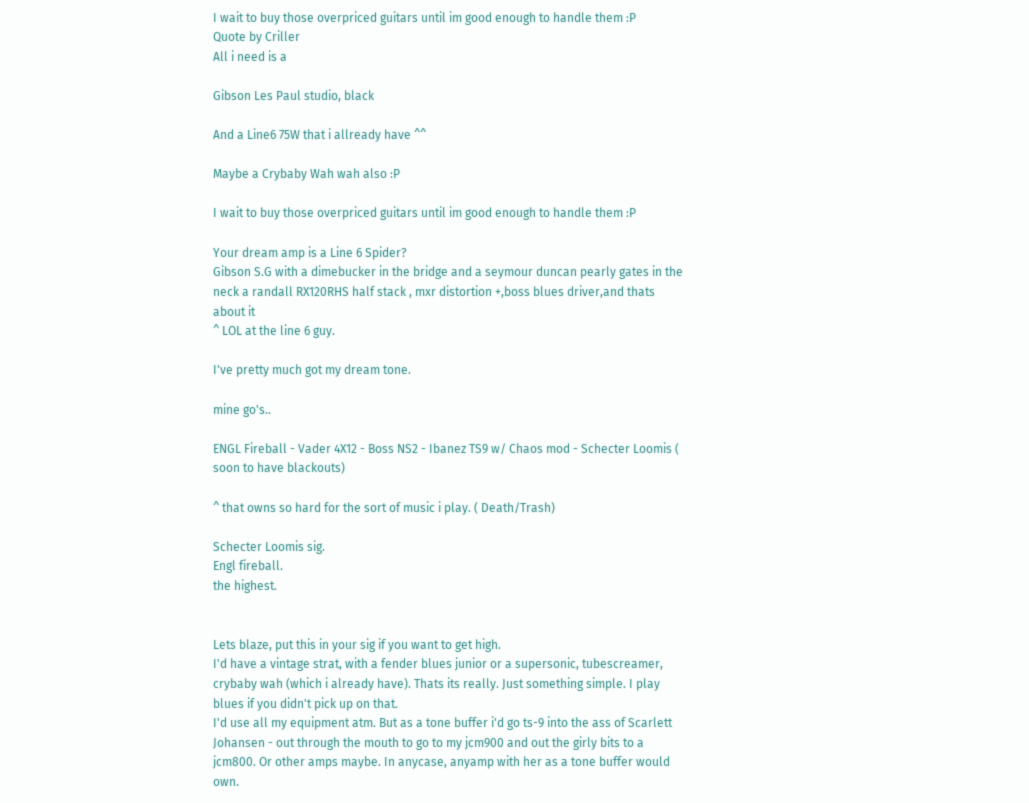I wait to buy those overpriced guitars until im good enough to handle them :P
Quote by Criller
All i need is a

Gibson Les Paul studio, black

And a Line6 75W that i allready have ^^

Maybe a Crybaby Wah wah also :P

I wait to buy those overpriced guitars until im good enough to handle them :P

Your dream amp is a Line 6 Spider?
Gibson S.G with a dimebucker in the bridge and a seymour duncan pearly gates in the neck a randall RX120RHS half stack , mxr distortion +,boss blues driver,and thats about it
^ LOL at the line 6 guy.

I've pretty much got my dream tone.

mine go's..

ENGL Fireball - Vader 4X12 - Boss NS2 - Ibanez TS9 w/ Chaos mod - Schecter Loomis ( soon to have blackouts)

^ that owns so hard for the sort of music i play. ( Death/Trash)

Schecter Loomis sig.
Engl fireball.
the highest.


Lets blaze, put this in your sig if you want to get high.
I'd have a vintage strat, with a fender blues junior or a supersonic, tubescreamer, crybaby wah (which i already have). Thats its really. Just something simple. I play blues if you didn't pick up on that.
I'd use all my equipment atm. But as a tone buffer i'd go ts-9 into the ass of Scarlett Johansen - out through the mouth to go to my jcm900 and out the girly bits to a jcm800. Or other amps maybe. In anycase, anyamp with her as a tone buffer would own.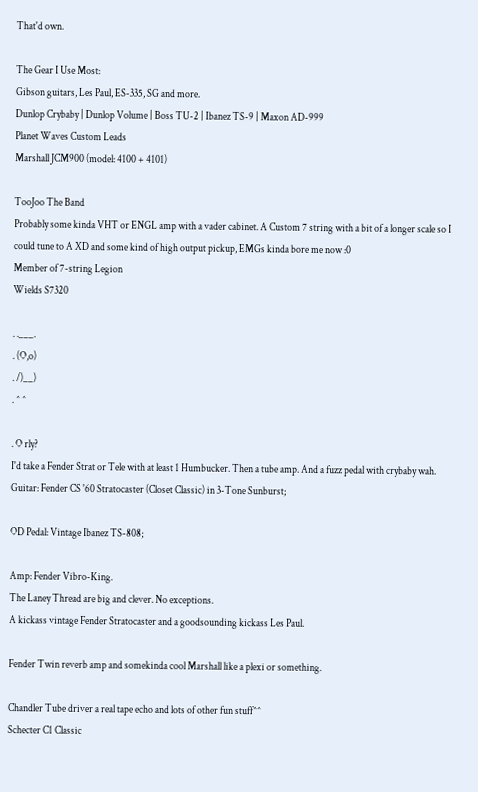That'd own.

The Gear I Use Most:
Gibson guitars, Les Paul, ES-335, SG and more.
Dunlop Crybaby | Dunlop Volume | Boss TU-2 | Ibanez TS-9 | Maxon AD-999
Planet Waves Custom Leads
Marshall JCM900 (model: 4100 + 4101)

TooJoo The Band
Probably some kinda VHT or ENGL amp with a vader cabinet. A Custom 7 string with a bit of a longer scale so I could tune to A XD and some kind of high output pickup, EMGs kinda bore me now :0
Member of 7-string Legion
Wields S7320

. .___.
. (O,o)
. /)__)
. ^ ^

. O rly?
I'd take a Fender Strat or Tele with at least 1 Humbucker. Then a tube amp. And a fuzz pedal with crybaby wah.
Guitar: Fender CS '60 Stratocaster (Closet Classic) in 3-Tone Sunburst;

OD Pedal: Vintage Ibanez TS-808;

Amp: Fender Vibro-King.
The Laney Thread are big and clever. No exceptions.
A kickass vintage Fender Stratocaster and a goodsounding kickass Les Paul.

Fender Twin reverb amp and somekinda cool Marshall like a plexi or something.

Chandler Tube driver a real tape echo and lots of other fun stuff^^
Schecter C1 Classic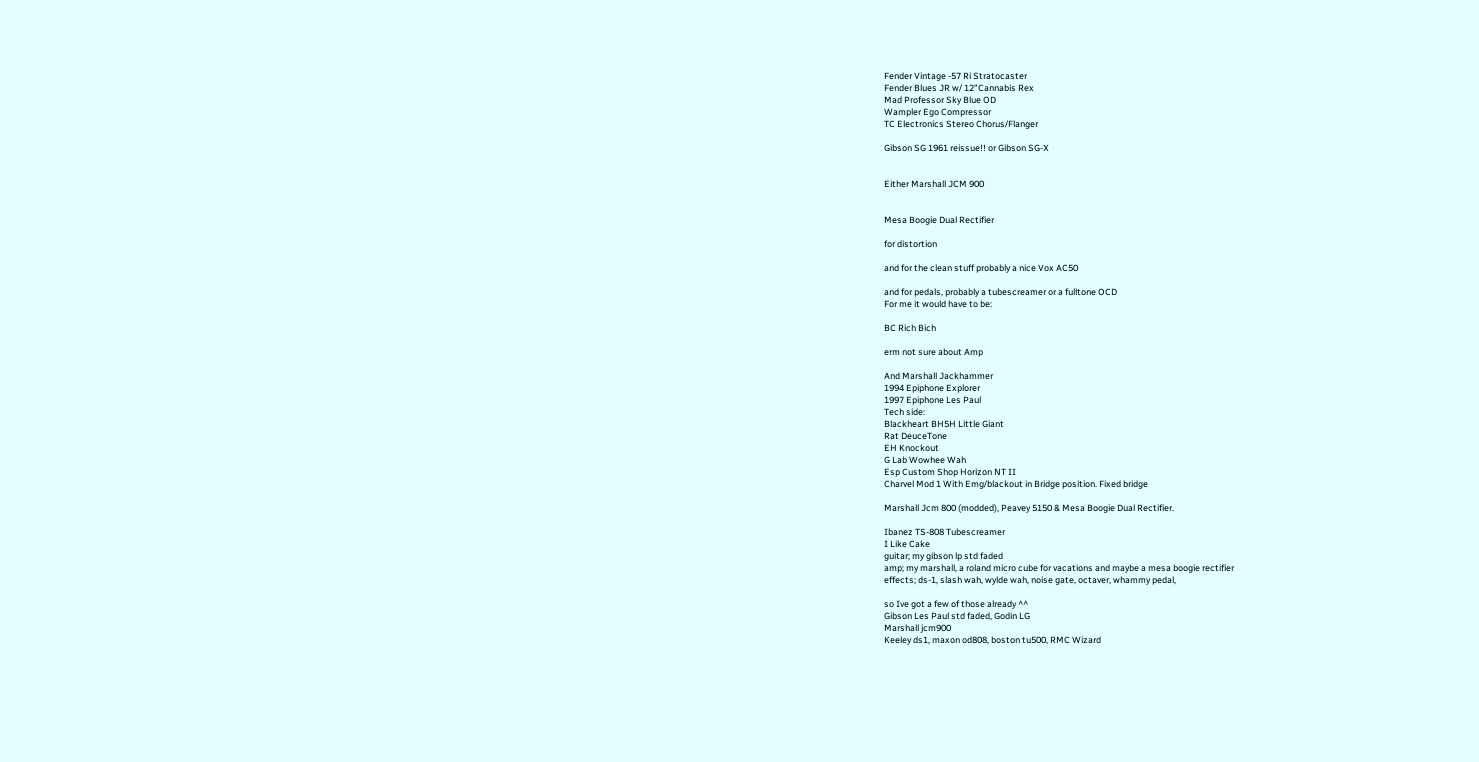Fender Vintage -57 Ri Stratocaster
Fender Blues JR w/ 12"Cannabis Rex
Mad Professor Sky Blue OD
Wampler Ego Compressor
TC Electronics Stereo Chorus/Flanger

Gibson SG 1961 reissue!! or Gibson SG-X


Either Marshall JCM 900


Mesa Boogie Dual Rectifier

for distortion

and for the clean stuff probably a nice Vox AC50

and for pedals, probably a tubescreamer or a fulltone OCD
For me it would have to be:

BC Rich Bich

erm not sure about Amp

And Marshall Jackhammer
1994 Epiphone Explorer
1997 Epiphone Les Paul
Tech side:
Blackheart BH5H Little Giant
Rat DeuceTone
EH Knockout
G Lab Wowhee Wah
Esp Custom Shop Horizon NT II
Charvel Mod 1 With Emg/blackout in Bridge position. Fixed bridge

Marshall Jcm 800 (modded), Peavey 5150 & Mesa Boogie Dual Rectifier.

Ibanez TS-808 Tubescreamer
I Like Cake
guitar; my gibson lp std faded
amp; my marshall, a roland micro cube for vacations and maybe a mesa boogie rectifier
effects; ds-1, slash wah, wylde wah, noise gate, octaver, whammy pedal,

so Ive got a few of those already ^^
Gibson Les Paul std faded, Godin LG
Marshall jcm900
Keeley ds1, maxon od808, boston tu500, RMC Wizard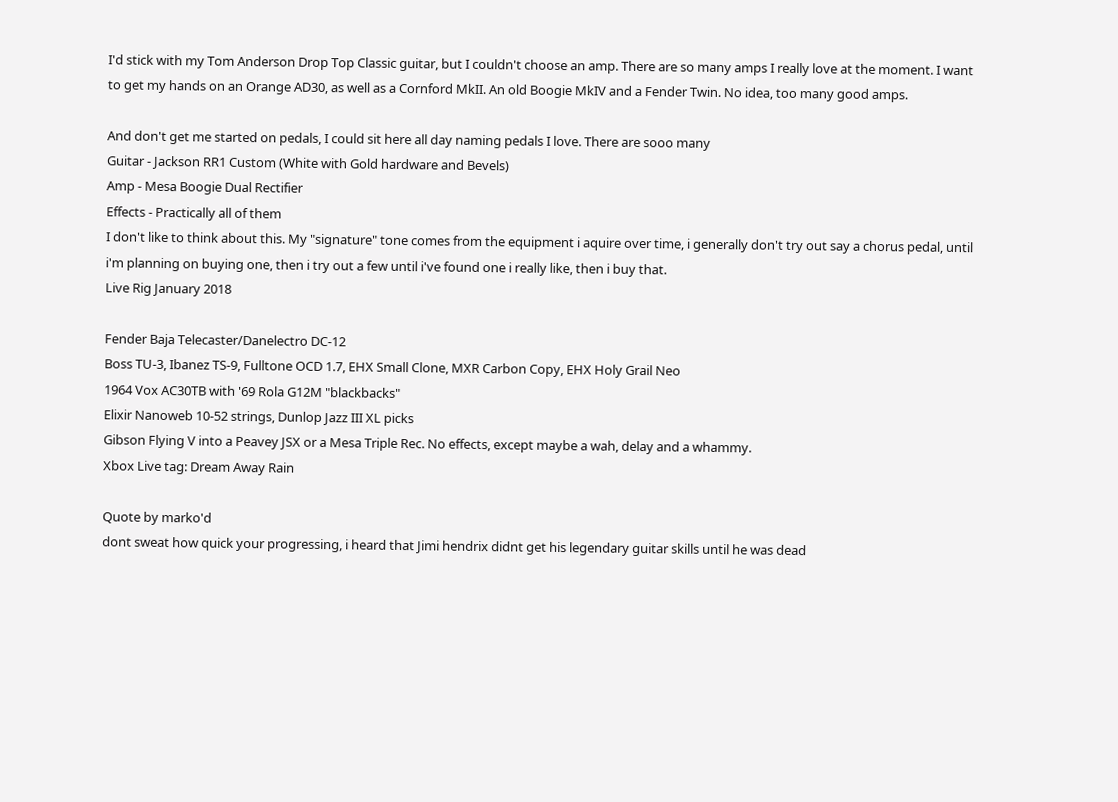I'd stick with my Tom Anderson Drop Top Classic guitar, but I couldn't choose an amp. There are so many amps I really love at the moment. I want to get my hands on an Orange AD30, as well as a Cornford MkII. An old Boogie MkIV and a Fender Twin. No idea, too many good amps.

And don't get me started on pedals, I could sit here all day naming pedals I love. There are sooo many
Guitar - Jackson RR1 Custom (White with Gold hardware and Bevels)
Amp - Mesa Boogie Dual Rectifier
Effects - Practically all of them
I don't like to think about this. My "signature" tone comes from the equipment i aquire over time, i generally don't try out say a chorus pedal, until i'm planning on buying one, then i try out a few until i've found one i really like, then i buy that.
Live Rig January 2018

Fender Baja Telecaster/Danelectro DC-12
Boss TU-3, Ibanez TS-9, Fulltone OCD 1.7, EHX Small Clone, MXR Carbon Copy, EHX Holy Grail Neo
1964 Vox AC30TB with '69 Rola G12M "blackbacks"
Elixir Nanoweb 10-52 strings, Dunlop Jazz III XL picks
Gibson Flying V into a Peavey JSX or a Mesa Triple Rec. No effects, except maybe a wah, delay and a whammy.
Xbox Live tag: Dream Away Rain

Quote by marko'd
dont sweat how quick your progressing, i heard that Jimi hendrix didnt get his legendary guitar skills until he was dead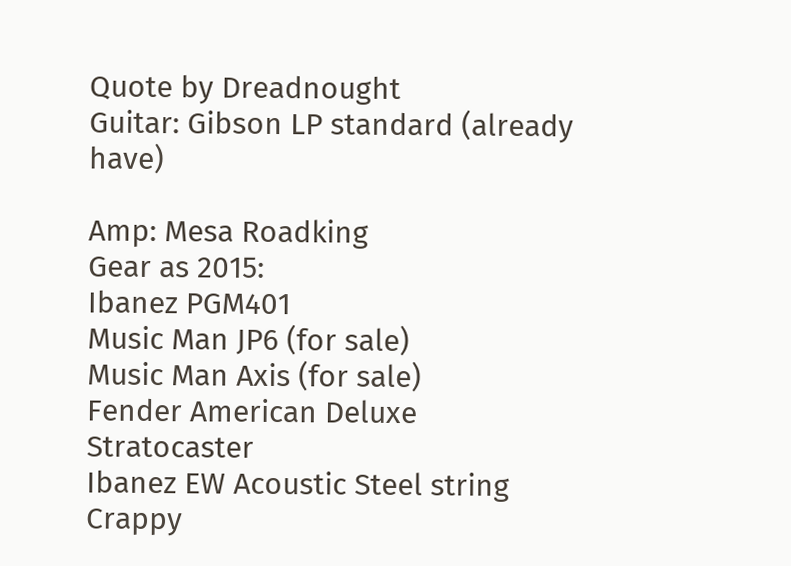Quote by Dreadnought
Guitar: Gibson LP standard (already have)

Amp: Mesa Roadking
Gear as 2015:
Ibanez PGM401
Music Man JP6 (for sale)
Music Man Axis (for sale)
Fender American Deluxe Stratocaster
Ibanez EW Acoustic Steel string
Crappy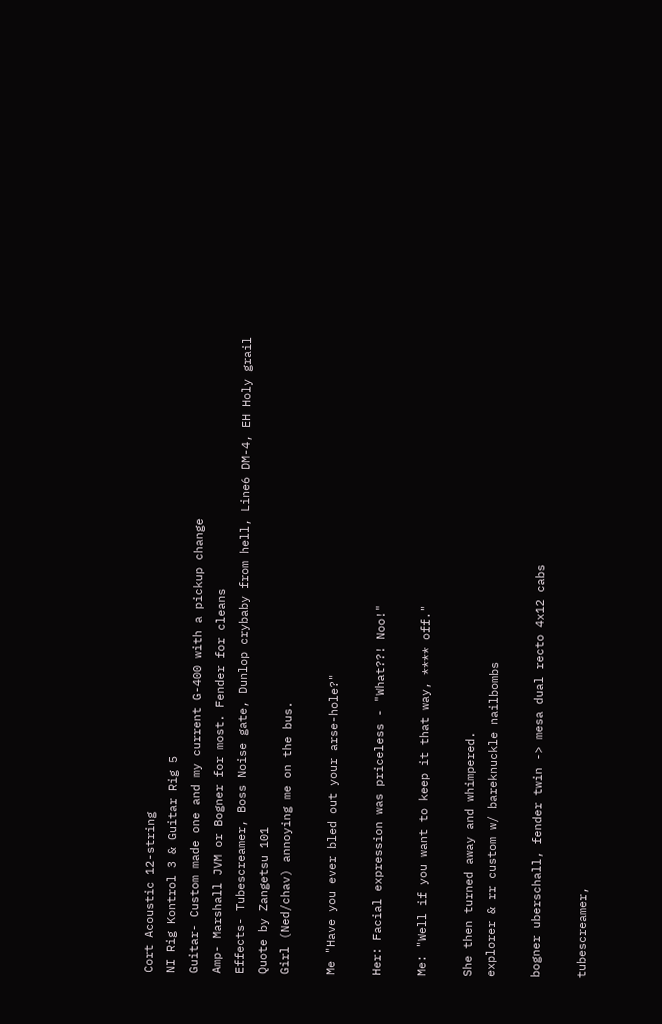Cort Acoustic 12-string
NI Rig Kontrol 3 & Guitar Rig 5
Guitar- Custom made one and my current G-400 with a pickup change
Amp- Marshall JVM or Bogner for most. Fender for cleans
Effects- Tubescreamer, Boss Noise gate, Dunlop crybaby from hell, Line6 DM-4, EH Holy grail
Quote by Zangetsu 101
Girl (Ned/chav) annoying me on the bus.

Me "Have you ever bled out your arse-hole?"

Her: Facial expression was priceless - "What??! Noo!"

Me: "Well if you want to keep it that way, **** off."

She then turned away and whimpered.
explorer & rr custom w/ bareknuckle nailbombs

bogner uberschall, fender twin -> mesa dual recto 4x12 cabs

tubescreamer,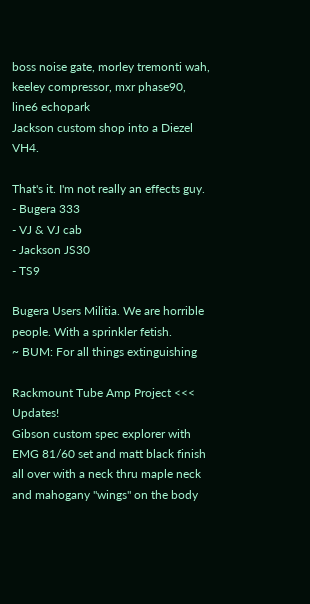boss noise gate, morley tremonti wah, keeley compressor, mxr phase90, line6 echopark
Jackson custom shop into a Diezel VH4.

That's it. I'm not really an effects guy.
- Bugera 333
- VJ & VJ cab
- Jackson JS30
- TS9

Bugera Users Militia. We are horrible people. With a sprinkler fetish.
~ BUM: For all things extinguishing

Rackmount Tube Amp Project <<< Updates!
Gibson custom spec explorer with EMG 81/60 set and matt black finish all over with a neck thru maple neck and mahogany "wings" on the body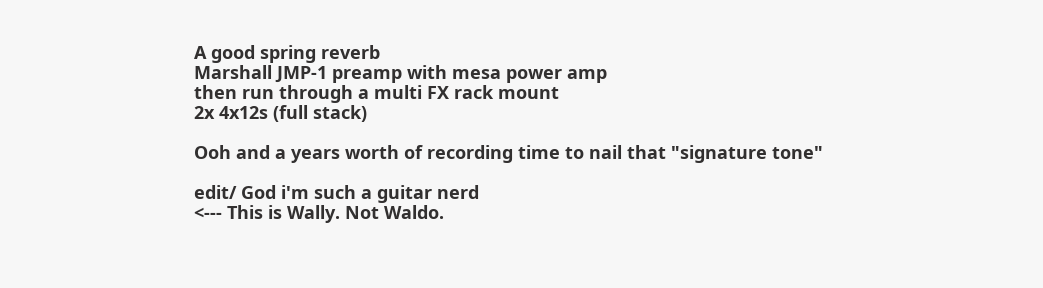A good spring reverb
Marshall JMP-1 preamp with mesa power amp
then run through a multi FX rack mount
2x 4x12s (full stack)

Ooh and a years worth of recording time to nail that "signature tone"

edit/ God i'm such a guitar nerd
<--- This is Wally. Not Waldo.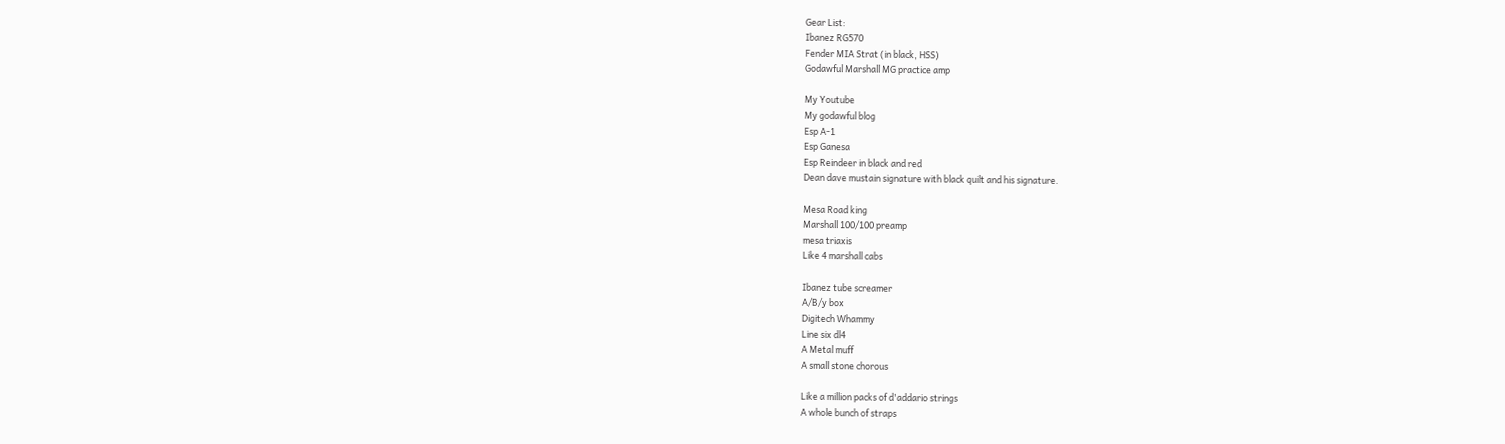Gear List:
Ibanez RG570
Fender MIA Strat (in black, HSS)
Godawful Marshall MG practice amp

My Youtube
My godawful blog
Esp A-1
Esp Ganesa
Esp Reindeer in black and red
Dean dave mustain signature with black quilt and his signature.

Mesa Road king
Marshall 100/100 preamp
mesa triaxis
Like 4 marshall cabs

Ibanez tube screamer
A/B/y box
Digitech Whammy
Line six dl4
A Metal muff
A small stone chorous

Like a million packs of d'addario strings
A whole bunch of straps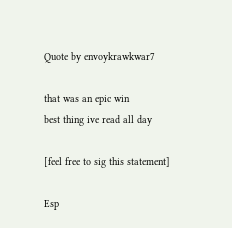Quote by envoykrawkwar7

that was an epic win
best thing ive read all day

[feel free to sig this statement]

Esp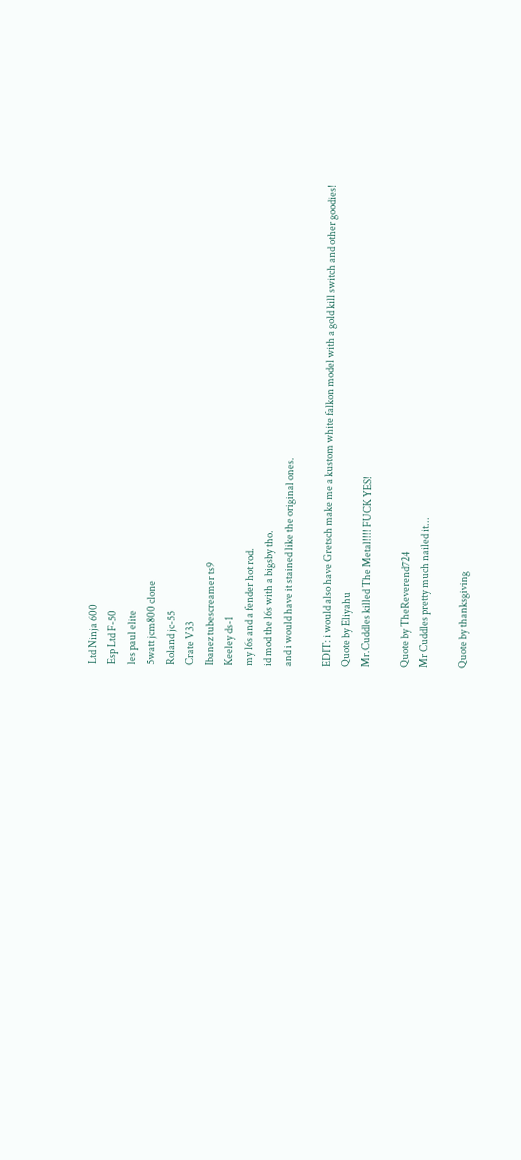Ltd Ninja 600
Esp Ltd F-50
les paul elite
5watt jcm800 clone
Roland jc-55
Crate V33
Ibanez tubescreamer ts9
Keeley ds-1
my l6s and a fender hot rod.
id mod the l6s with a bigsby tho.
and i would have it stained like the original ones.

EDIT: i would also have Gretsch make me a kustom white falkon model with a gold kill switch and other goodies!
Quote by Eliyahu
Mr.Cuddles killed The Metal!!!! FUCK YES!

Quote by TheReverend724
Mr Cuddles pretty much nailed it...

Quote by thanksgiving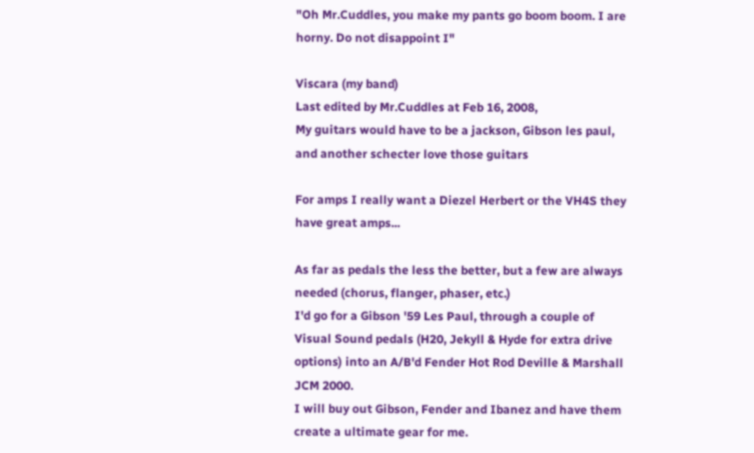"Oh Mr.Cuddles, you make my pants go boom boom. I are horny. Do not disappoint I"

Viscara (my band)
Last edited by Mr.Cuddles at Feb 16, 2008,
My guitars would have to be a jackson, Gibson les paul, and another schecter love those guitars

For amps I really want a Diezel Herbert or the VH4S they have great amps...

As far as pedals the less the better, but a few are always needed (chorus, flanger, phaser, etc.)
I'd go for a Gibson '59 Les Paul, through a couple of Visual Sound pedals (H20, Jekyll & Hyde for extra drive options) into an A/B'd Fender Hot Rod Deville & Marshall JCM 2000.
I will buy out Gibson, Fender and Ibanez and have them create a ultimate gear for me.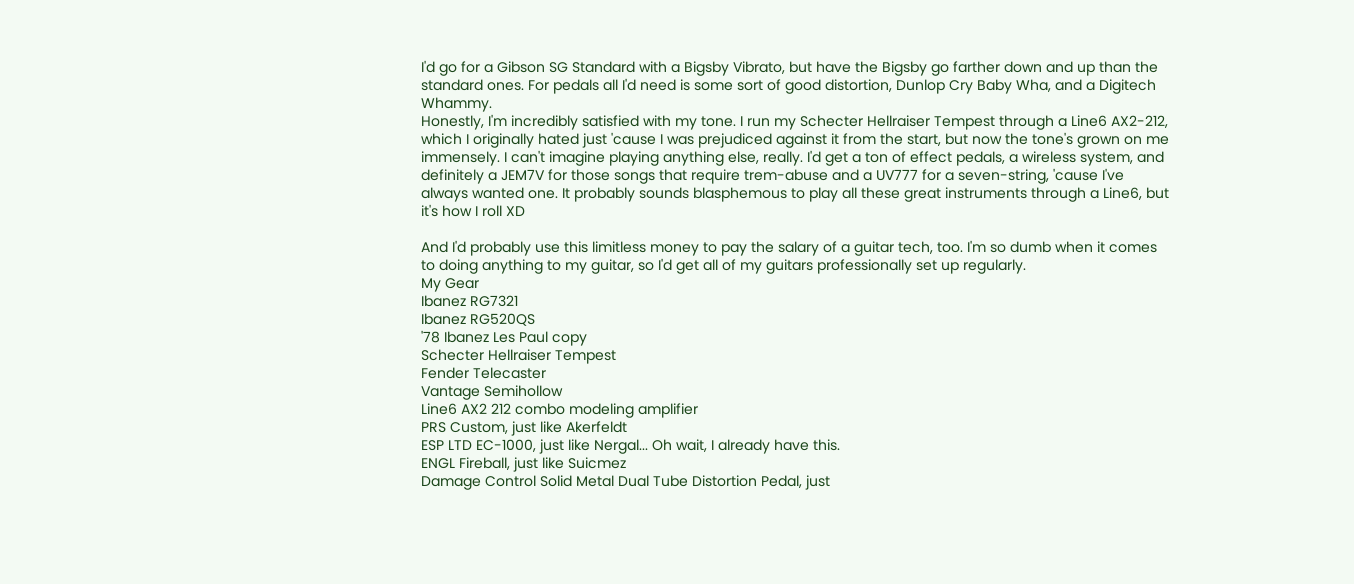I'd go for a Gibson SG Standard with a Bigsby Vibrato, but have the Bigsby go farther down and up than the standard ones. For pedals all I'd need is some sort of good distortion, Dunlop Cry Baby Wha, and a Digitech Whammy.
Honestly, I'm incredibly satisfied with my tone. I run my Schecter Hellraiser Tempest through a Line6 AX2-212, which I originally hated just 'cause I was prejudiced against it from the start, but now the tone's grown on me immensely. I can't imagine playing anything else, really. I'd get a ton of effect pedals, a wireless system, and definitely a JEM7V for those songs that require trem-abuse and a UV777 for a seven-string, 'cause I've always wanted one. It probably sounds blasphemous to play all these great instruments through a Line6, but it's how I roll XD

And I'd probably use this limitless money to pay the salary of a guitar tech, too. I'm so dumb when it comes to doing anything to my guitar, so I'd get all of my guitars professionally set up regularly.
My Gear
Ibanez RG7321
Ibanez RG520QS
'78 Ibanez Les Paul copy
Schecter Hellraiser Tempest
Fender Telecaster
Vantage Semihollow
Line6 AX2 212 combo modeling amplifier
PRS Custom, just like Akerfeldt
ESP LTD EC-1000, just like Nergal... Oh wait, I already have this.
ENGL Fireball, just like Suicmez
Damage Control Solid Metal Dual Tube Distortion Pedal, just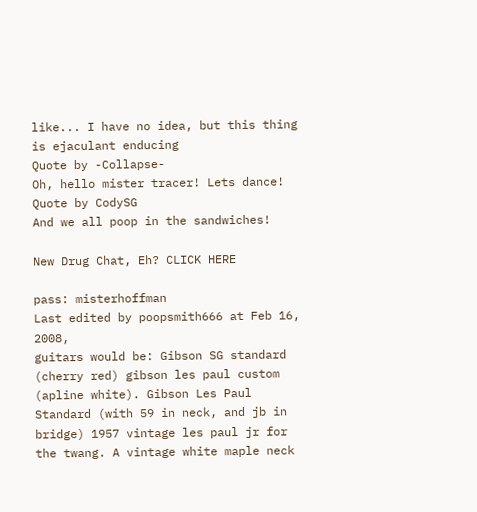like... I have no idea, but this thing is ejaculant enducing
Quote by -Collapse-
Oh, hello mister tracer! Lets dance!
Quote by CodySG
And we all poop in the sandwiches!

New Drug Chat, Eh? CLICK HERE

pass: misterhoffman
Last edited by poopsmith666 at Feb 16, 2008,
guitars would be: Gibson SG standard (cherry red) gibson les paul custom (apline white). Gibson Les Paul Standard (with 59 in neck, and jb in bridge) 1957 vintage les paul jr for the twang. A vintage white maple neck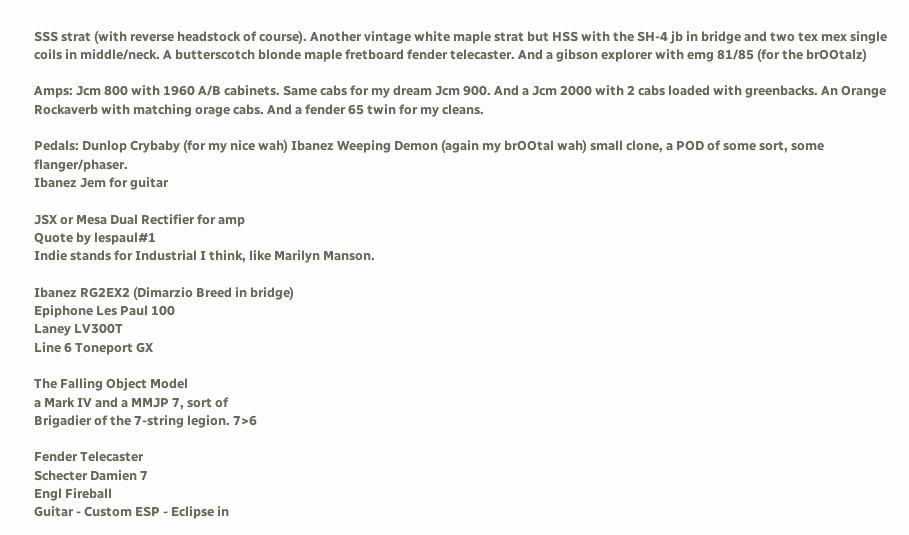SSS strat (with reverse headstock of course). Another vintage white maple strat but HSS with the SH-4 jb in bridge and two tex mex single coils in middle/neck. A butterscotch blonde maple fretboard fender telecaster. And a gibson explorer with emg 81/85 (for the brOOtalz)

Amps: Jcm 800 with 1960 A/B cabinets. Same cabs for my dream Jcm 900. And a Jcm 2000 with 2 cabs loaded with greenbacks. An Orange Rockaverb with matching orage cabs. And a fender 65 twin for my cleans.

Pedals: Dunlop Crybaby (for my nice wah) Ibanez Weeping Demon (again my brOOtal wah) small clone, a POD of some sort, some flanger/phaser.
Ibanez Jem for guitar

JSX or Mesa Dual Rectifier for amp
Quote by lespaul#1
Indie stands for Industrial I think, like Marilyn Manson.

Ibanez RG2EX2 (Dimarzio Breed in bridge)
Epiphone Les Paul 100
Laney LV300T
Line 6 Toneport GX

The Falling Object Model
a Mark IV and a MMJP 7, sort of
Brigadier of the 7-string legion. 7>6

Fender Telecaster
Schecter Damien 7
Engl Fireball
Guitar - Custom ESP - Eclipse in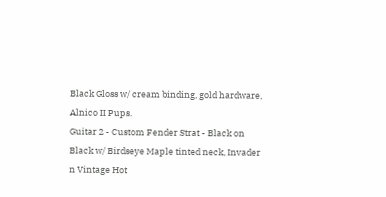Black Gloss w/ cream binding, gold hardware, Alnico II Pups.
Guitar 2 - Custom Fender Strat - Black on Black w/ Birdseye Maple tinted neck, Invader n Vintage Hot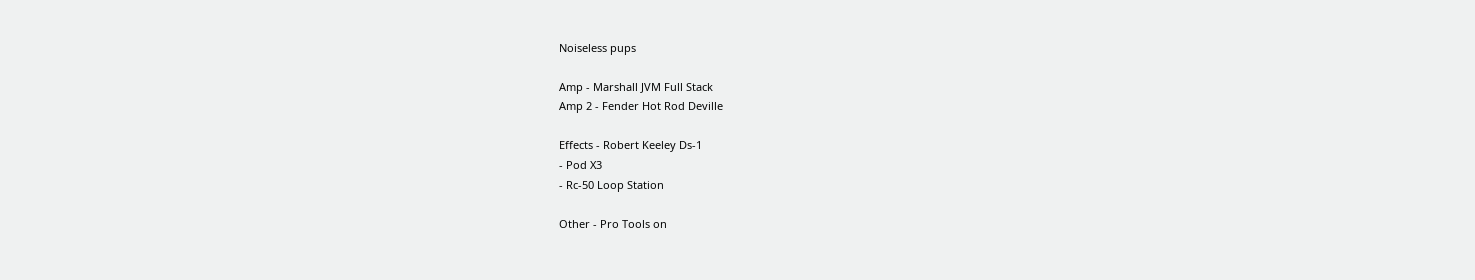Noiseless pups

Amp - Marshall JVM Full Stack
Amp 2 - Fender Hot Rod Deville

Effects - Robert Keeley Ds-1
- Pod X3
- Rc-50 Loop Station

Other - Pro Tools on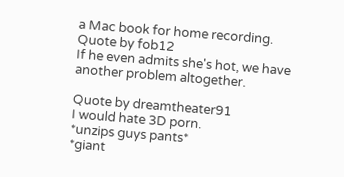a Mac book for home recording.
Quote by fob12
If he even admits she's hot, we have another problem altogether.

Quote by dreamtheater91
I would hate 3D porn.
*unzips guys pants*
*giant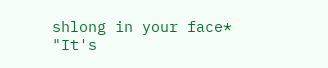shlong in your face*
"It's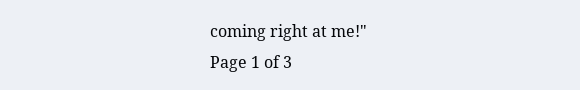coming right at me!"
Page 1 of 3